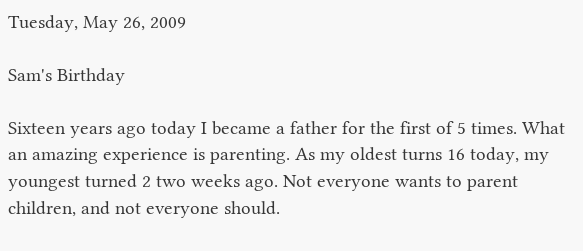Tuesday, May 26, 2009

Sam's Birthday

Sixteen years ago today I became a father for the first of 5 times. What an amazing experience is parenting. As my oldest turns 16 today, my youngest turned 2 two weeks ago. Not everyone wants to parent children, and not everyone should.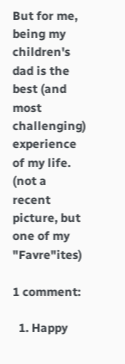But for me, being my children's dad is the best (and most challenging) experience of my life.
(not a recent picture, but one of my "Favre"ites)

1 comment:

  1. Happy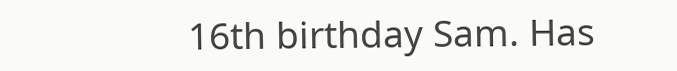16th birthday Sam. Has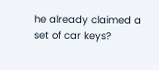he already claimed a set of car keys?